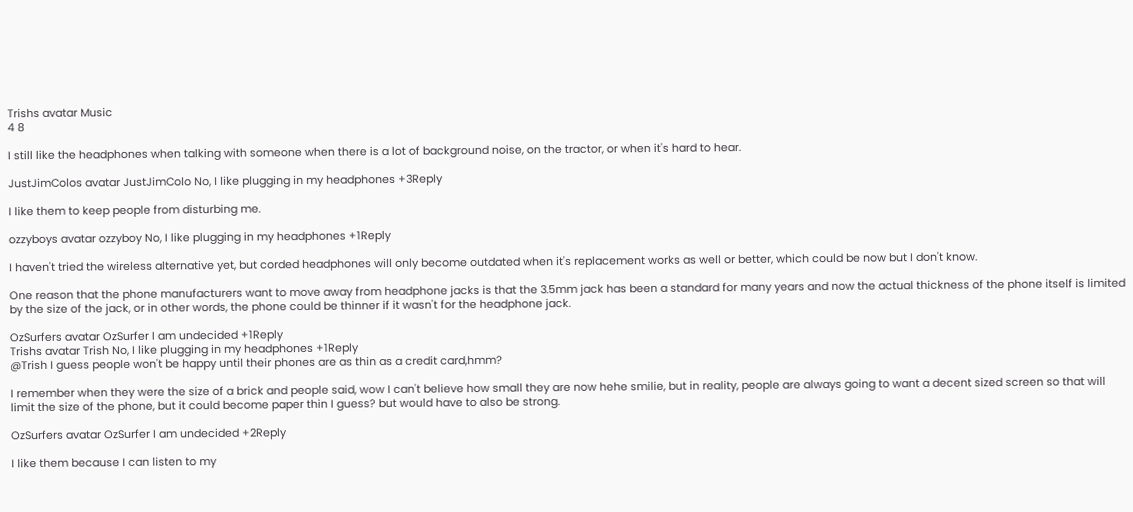Trishs avatar Music
4 8

I still like the headphones when talking with someone when there is a lot of background noise, on the tractor, or when it's hard to hear.

JustJimColos avatar JustJimColo No, I like plugging in my headphones +3Reply

I like them to keep people from disturbing me.

ozzyboys avatar ozzyboy No, I like plugging in my headphones +1Reply

I haven't tried the wireless alternative yet, but corded headphones will only become outdated when it's replacement works as well or better, which could be now but I don't know.

One reason that the phone manufacturers want to move away from headphone jacks is that the 3.5mm jack has been a standard for many years and now the actual thickness of the phone itself is limited by the size of the jack, or in other words, the phone could be thinner if it wasn't for the headphone jack.

OzSurfers avatar OzSurfer I am undecided +1Reply
Trishs avatar Trish No, I like plugging in my headphones +1Reply
@Trish I guess people won't be happy until their phones are as thin as a credit card,hmm?

I remember when they were the size of a brick and people said, wow I can't believe how small they are now hehe smilie, but in reality, people are always going to want a decent sized screen so that will limit the size of the phone, but it could become paper thin I guess? but would have to also be strong.

OzSurfers avatar OzSurfer I am undecided +2Reply

I like them because I can listen to my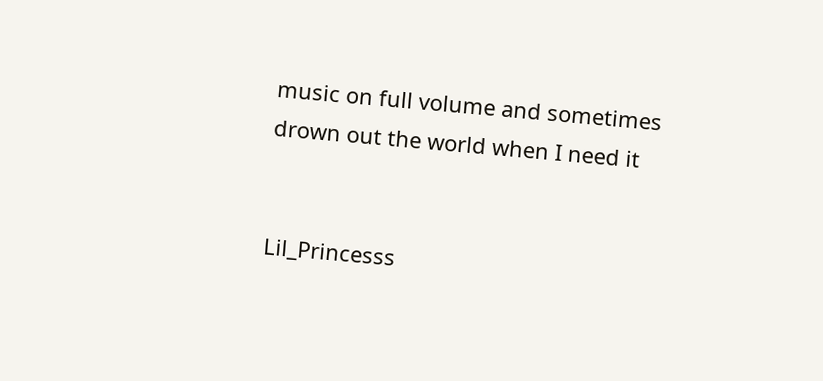music on full volume and sometimes drown out the world when I need it


Lil_Princesss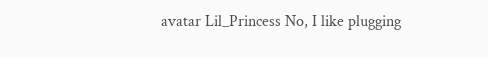avatar Lil_Princess No, I like plugging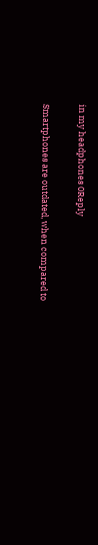in my headphones 0Reply

Smartphones are outdated, when compared to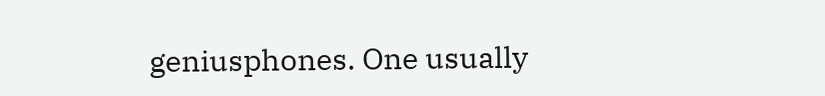geniusphones. One usually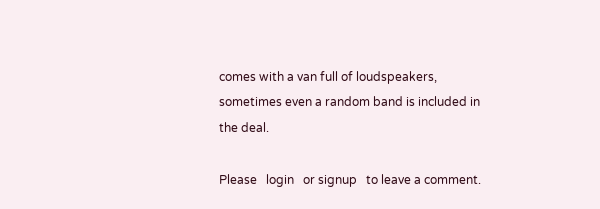comes with a van full of loudspeakers, sometimes even a random band is included in the deal.

Please   login   or signup   to leave a comment.